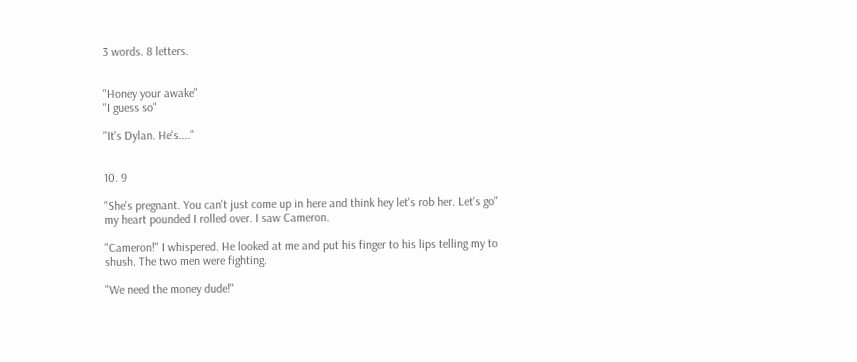3 words. 8 letters.


"Honey your awake"
"I guess so"

"It's Dylan. He's...."


10. 9

"She's pregnant. You can't just come up in here and think hey let's rob her. Let's go" my heart pounded I rolled over. I saw Cameron.

"Cameron!" I whispered. He looked at me and put his finger to his lips telling my to shush. The two men were fighting.

"We need the money dude!"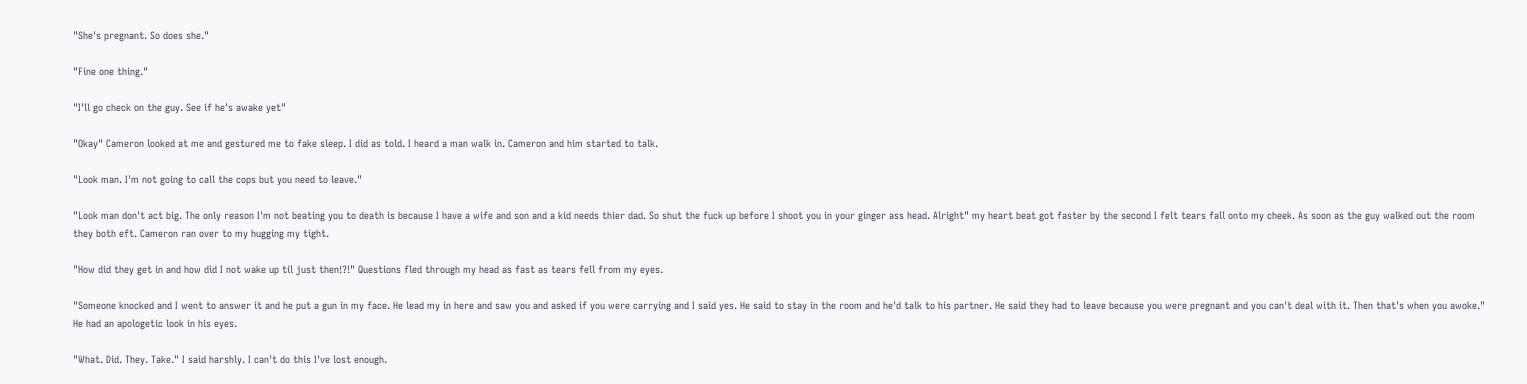"She's pregnant. So does she."

"Fine one thing."

"I'll go check on the guy. See if he's awake yet"

"Okay" Cameron looked at me and gestured me to fake sleep. I did as told. I heard a man walk in. Cameron and him started to talk.

"Look man. I'm not going to call the cops but you need to leave."

"Look man don't act big. The only reason I'm not beating you to death is because I have a wife and son and a kid needs thier dad. So shut the fuck up before I shoot you in your ginger ass head. Alright" my heart beat got faster by the second I felt tears fall onto my cheek. As soon as the guy walked out the room they both eft. Cameron ran over to my hugging my tight.

"How did they get in and how did I not wake up til just then!?!" Questions fled through my head as fast as tears fell from my eyes.

"Someone knocked and I went to answer it and he put a gun in my face. He lead my in here and saw you and asked if you were carrying and I said yes. He said to stay in the room and he'd talk to his partner. He said they had to leave because you were pregnant and you can't deal with it. Then that's when you awoke." He had an apologetic look in his eyes.

"What. Did. They. Take." I said harshly. I can't do this I've lost enough.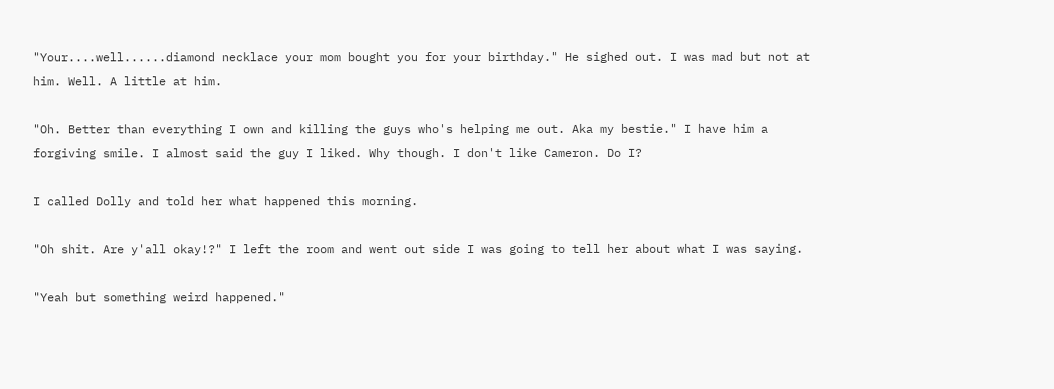"Your....well......diamond necklace your mom bought you for your birthday." He sighed out. I was mad but not at him. Well. A little at him.

"Oh. Better than everything I own and killing the guys who's helping me out. Aka my bestie." I have him a forgiving smile. I almost said the guy I liked. Why though. I don't like Cameron. Do I?

I called Dolly and told her what happened this morning.

"Oh shit. Are y'all okay!?" I left the room and went out side I was going to tell her about what I was saying.

"Yeah but something weird happened."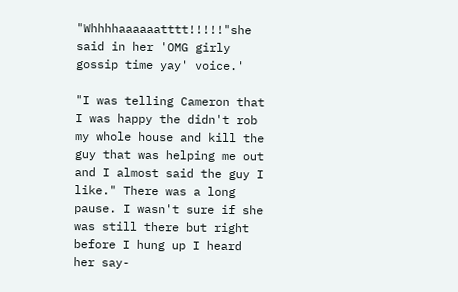"Whhhhaaaaaatttt!!!!!"she said in her 'OMG girly gossip time yay' voice.'

"I was telling Cameron that I was happy the didn't rob my whole house and kill the guy that was helping me out and I almost said the guy I like." There was a long pause. I wasn't sure if she was still there but right before I hung up I heard her say-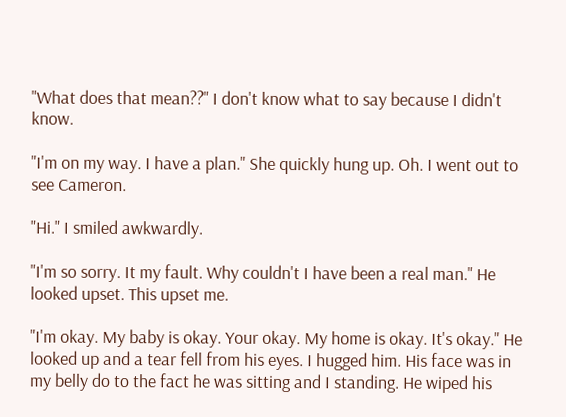"What does that mean??" I don't know what to say because I didn't know.

"I'm on my way. I have a plan." She quickly hung up. Oh. I went out to see Cameron.

"Hi." I smiled awkwardly.

"I'm so sorry. It my fault. Why couldn't I have been a real man." He looked upset. This upset me.

"I'm okay. My baby is okay. Your okay. My home is okay. It's okay." He looked up and a tear fell from his eyes. I hugged him. His face was in my belly do to the fact he was sitting and I standing. He wiped his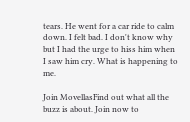tears. He went for a car ride to calm down. I felt bad. I don't know why but I had the urge to hiss him when I saw him cry. What is happening to me.

Join MovellasFind out what all the buzz is about. Join now to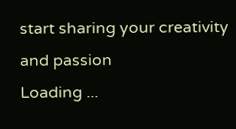start sharing your creativity and passion
Loading ...